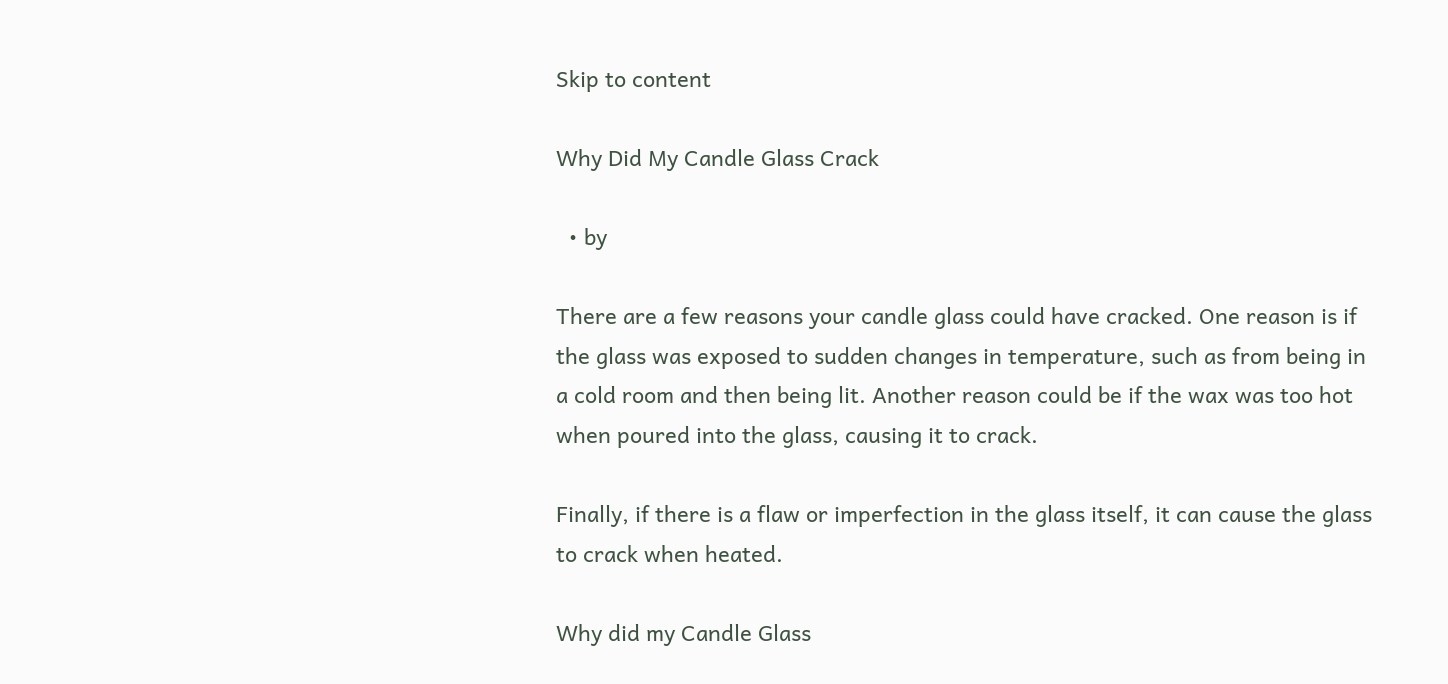Skip to content

Why Did My Candle Glass Crack

  • by

There are a few reasons your candle glass could have cracked. One reason is if the glass was exposed to sudden changes in temperature, such as from being in a cold room and then being lit. Another reason could be if the wax was too hot when poured into the glass, causing it to crack.

Finally, if there is a flaw or imperfection in the glass itself, it can cause the glass to crack when heated.

Why did my Candle Glass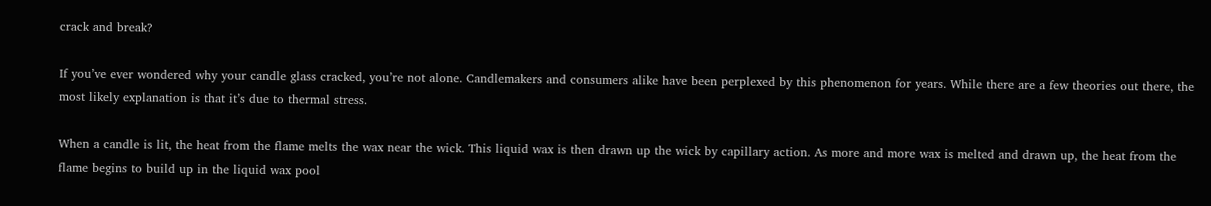crack and break?

If you’ve ever wondered why your candle glass cracked, you’re not alone. Candlemakers and consumers alike have been perplexed by this phenomenon for years. While there are a few theories out there, the most likely explanation is that it’s due to thermal stress.

When a candle is lit, the heat from the flame melts the wax near the wick. This liquid wax is then drawn up the wick by capillary action. As more and more wax is melted and drawn up, the heat from the flame begins to build up in the liquid wax pool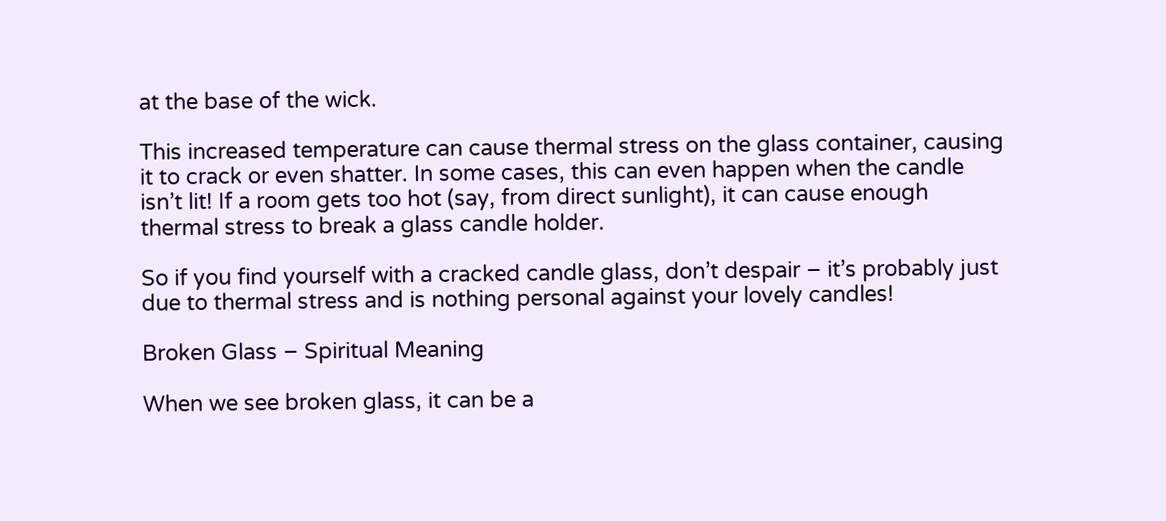at the base of the wick.

This increased temperature can cause thermal stress on the glass container, causing it to crack or even shatter. In some cases, this can even happen when the candle isn’t lit! If a room gets too hot (say, from direct sunlight), it can cause enough thermal stress to break a glass candle holder.

So if you find yourself with a cracked candle glass, don’t despair – it’s probably just due to thermal stress and is nothing personal against your lovely candles!

Broken Glass – Spiritual Meaning

When we see broken glass, it can be a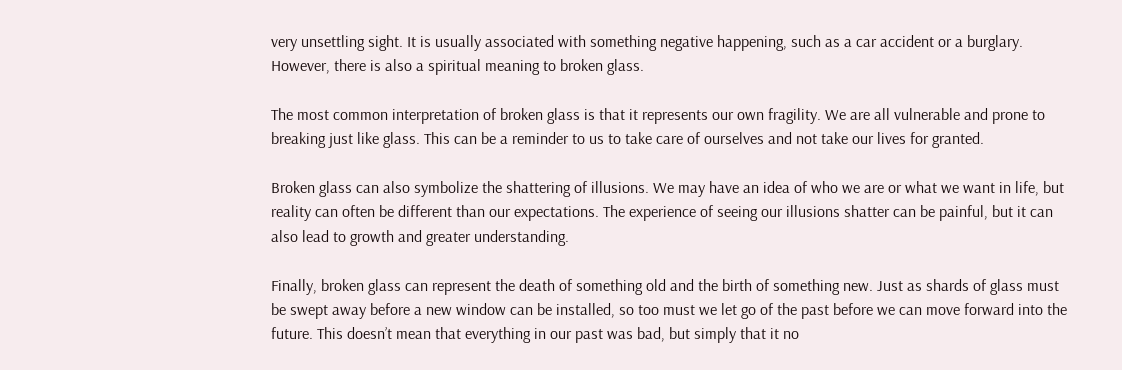very unsettling sight. It is usually associated with something negative happening, such as a car accident or a burglary. However, there is also a spiritual meaning to broken glass.

The most common interpretation of broken glass is that it represents our own fragility. We are all vulnerable and prone to breaking just like glass. This can be a reminder to us to take care of ourselves and not take our lives for granted.

Broken glass can also symbolize the shattering of illusions. We may have an idea of who we are or what we want in life, but reality can often be different than our expectations. The experience of seeing our illusions shatter can be painful, but it can also lead to growth and greater understanding.

Finally, broken glass can represent the death of something old and the birth of something new. Just as shards of glass must be swept away before a new window can be installed, so too must we let go of the past before we can move forward into the future. This doesn’t mean that everything in our past was bad, but simply that it no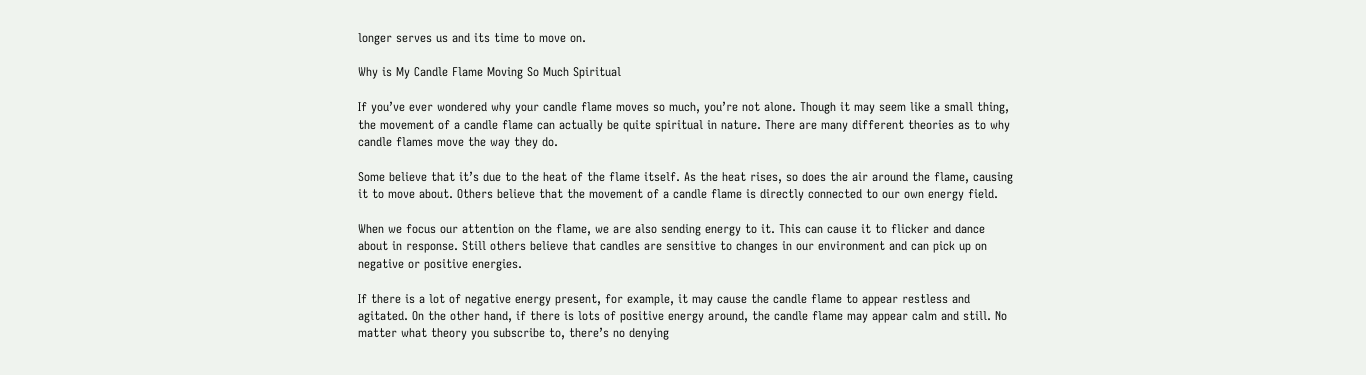longer serves us and its time to move on.

Why is My Candle Flame Moving So Much Spiritual

If you’ve ever wondered why your candle flame moves so much, you’re not alone. Though it may seem like a small thing, the movement of a candle flame can actually be quite spiritual in nature. There are many different theories as to why candle flames move the way they do.

Some believe that it’s due to the heat of the flame itself. As the heat rises, so does the air around the flame, causing it to move about. Others believe that the movement of a candle flame is directly connected to our own energy field.

When we focus our attention on the flame, we are also sending energy to it. This can cause it to flicker and dance about in response. Still others believe that candles are sensitive to changes in our environment and can pick up on negative or positive energies.

If there is a lot of negative energy present, for example, it may cause the candle flame to appear restless and agitated. On the other hand, if there is lots of positive energy around, the candle flame may appear calm and still. No matter what theory you subscribe to, there’s no denying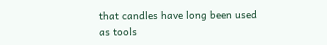that candles have long been used as tools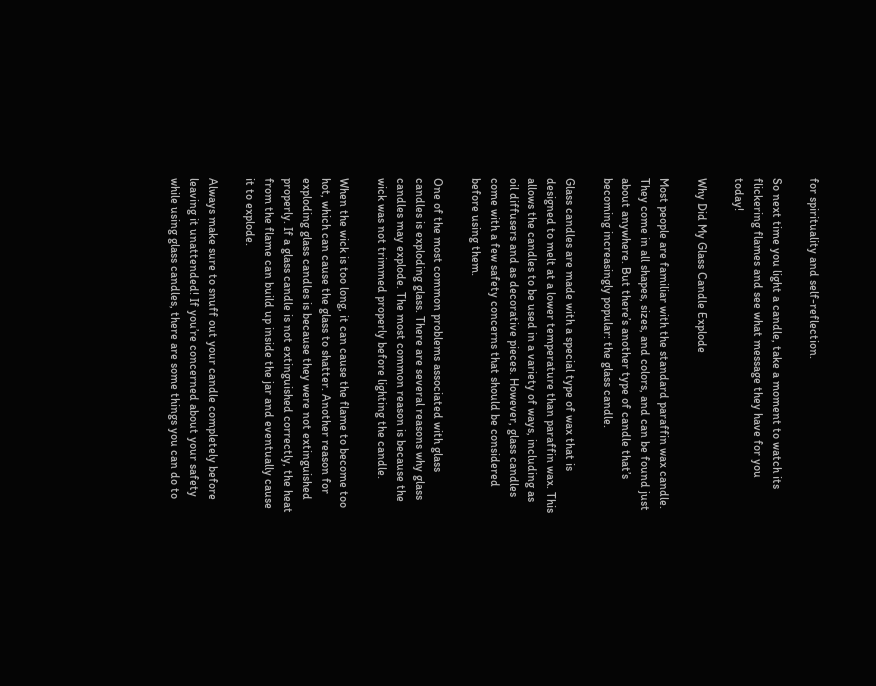for spirituality and self-reflection.

So next time you light a candle, take a moment to watch its flickering flames and see what message they have for you today!

Why Did My Glass Candle Explode

Most people are familiar with the standard paraffin wax candle. They come in all shapes, sizes, and colors, and can be found just about anywhere. But there’s another type of candle that’s becoming increasingly popular: the glass candle.

Glass candles are made with a special type of wax that is designed to melt at a lower temperature than paraffin wax. This allows the candles to be used in a variety of ways, including as oil diffusers and as decorative pieces. However, glass candles come with a few safety concerns that should be considered before using them.

One of the most common problems associated with glass candles is exploding glass. There are several reasons why glass candles may explode. The most common reason is because the wick was not trimmed properly before lighting the candle.

When the wick is too long, it can cause the flame to become too hot, which can cause the glass to shatter. Another reason for exploding glass candles is because they were not extinguished properly. If a glass candle is not extinguished correctly, the heat from the flame can build up inside the jar and eventually cause it to explode.

Always make sure to snuff out your candle completely before leaving it unattended! If you’re concerned about your safety while using glass candles, there are some things you can do to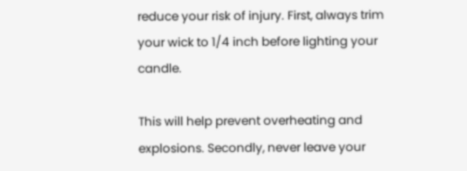reduce your risk of injury. First, always trim your wick to 1/4 inch before lighting your candle.

This will help prevent overheating and explosions. Secondly, never leave your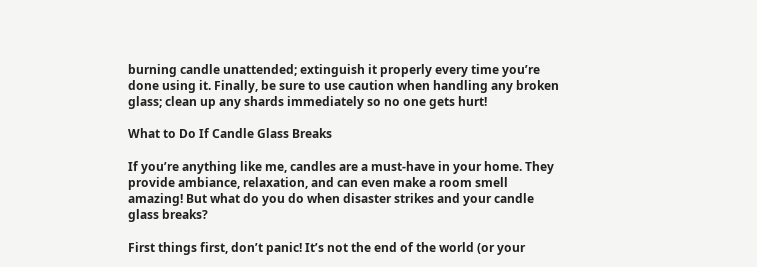burning candle unattended; extinguish it properly every time you’re done using it. Finally, be sure to use caution when handling any broken glass; clean up any shards immediately so no one gets hurt!

What to Do If Candle Glass Breaks

If you’re anything like me, candles are a must-have in your home. They provide ambiance, relaxation, and can even make a room smell amazing! But what do you do when disaster strikes and your candle glass breaks?

First things first, don’t panic! It’s not the end of the world (or your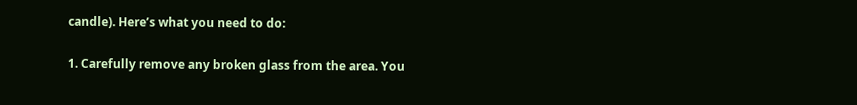candle). Here’s what you need to do:

1. Carefully remove any broken glass from the area. You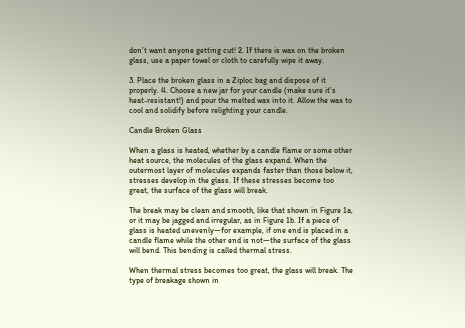don’t want anyone getting cut! 2. If there is wax on the broken glass, use a paper towel or cloth to carefully wipe it away.

3. Place the broken glass in a Ziploc bag and dispose of it properly. 4. Choose a new jar for your candle (make sure it’s heat-resistant!) and pour the melted wax into it. Allow the wax to cool and solidify before relighting your candle.

Candle Broken Glass

When a glass is heated, whether by a candle flame or some other heat source, the molecules of the glass expand. When the outermost layer of molecules expands faster than those below it, stresses develop in the glass. If these stresses become too great, the surface of the glass will break.

The break may be clean and smooth, like that shown in Figure 1a, or it may be jagged and irregular, as in Figure 1b. If a piece of glass is heated unevenly—for example, if one end is placed in a candle flame while the other end is not—the surface of the glass will bend. This bending is called thermal stress.

When thermal stress becomes too great, the glass will break. The type of breakage shown in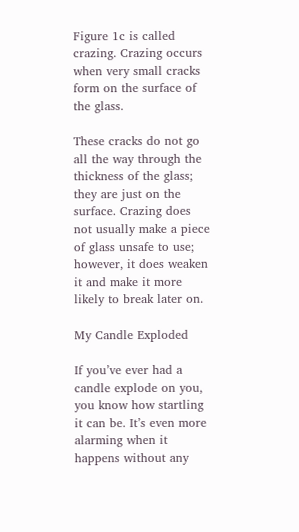Figure 1c is called crazing. Crazing occurs when very small cracks form on the surface of the glass.

These cracks do not go all the way through the thickness of the glass; they are just on the surface. Crazing does not usually make a piece of glass unsafe to use; however, it does weaken it and make it more likely to break later on.

My Candle Exploded

If you’ve ever had a candle explode on you, you know how startling it can be. It’s even more alarming when it happens without any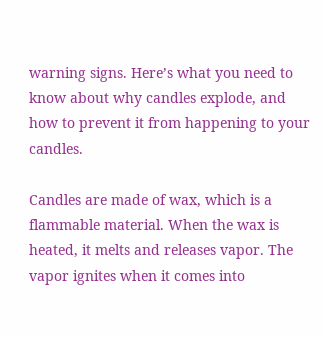warning signs. Here’s what you need to know about why candles explode, and how to prevent it from happening to your candles.

Candles are made of wax, which is a flammable material. When the wax is heated, it melts and releases vapor. The vapor ignites when it comes into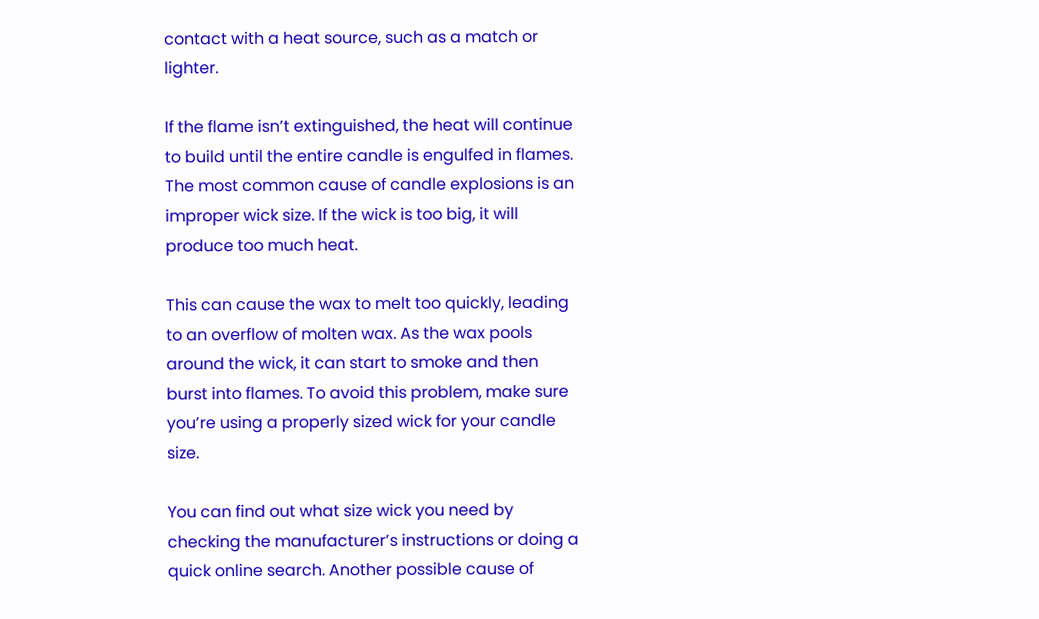contact with a heat source, such as a match or lighter.

If the flame isn’t extinguished, the heat will continue to build until the entire candle is engulfed in flames. The most common cause of candle explosions is an improper wick size. If the wick is too big, it will produce too much heat.

This can cause the wax to melt too quickly, leading to an overflow of molten wax. As the wax pools around the wick, it can start to smoke and then burst into flames. To avoid this problem, make sure you’re using a properly sized wick for your candle size.

You can find out what size wick you need by checking the manufacturer’s instructions or doing a quick online search. Another possible cause of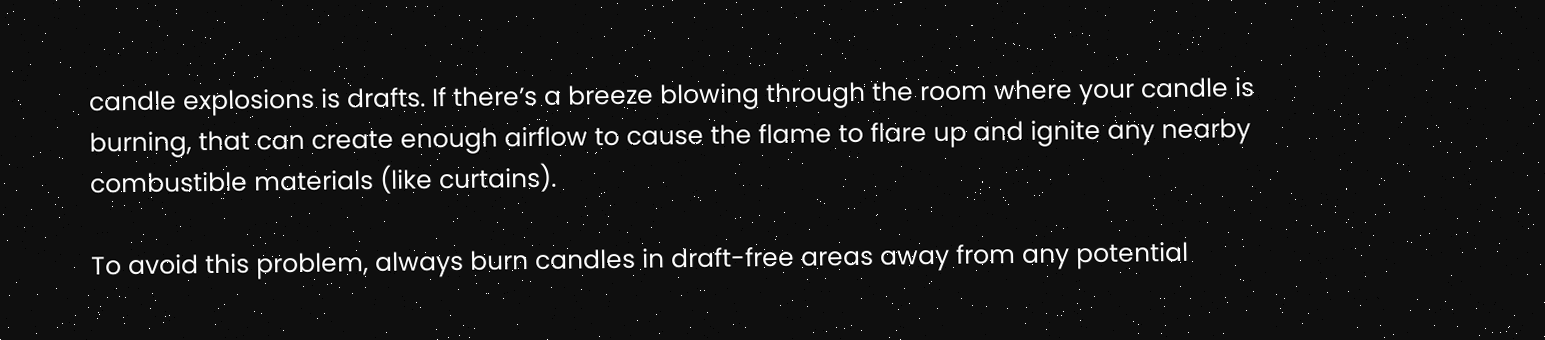candle explosions is drafts. If there’s a breeze blowing through the room where your candle is burning, that can create enough airflow to cause the flame to flare up and ignite any nearby combustible materials (like curtains).

To avoid this problem, always burn candles in draft-free areas away from any potential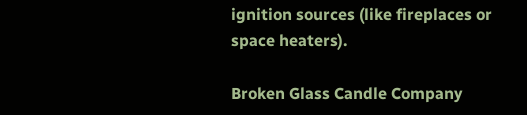ignition sources (like fireplaces or space heaters).

Broken Glass Candle Company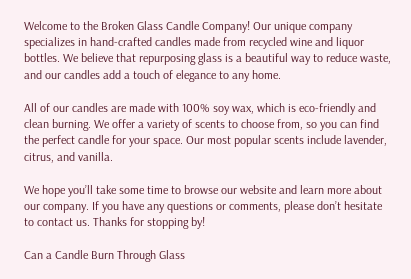Welcome to the Broken Glass Candle Company! Our unique company specializes in hand-crafted candles made from recycled wine and liquor bottles. We believe that repurposing glass is a beautiful way to reduce waste, and our candles add a touch of elegance to any home.

All of our candles are made with 100% soy wax, which is eco-friendly and clean burning. We offer a variety of scents to choose from, so you can find the perfect candle for your space. Our most popular scents include lavender, citrus, and vanilla.

We hope you’ll take some time to browse our website and learn more about our company. If you have any questions or comments, please don’t hesitate to contact us. Thanks for stopping by!

Can a Candle Burn Through Glass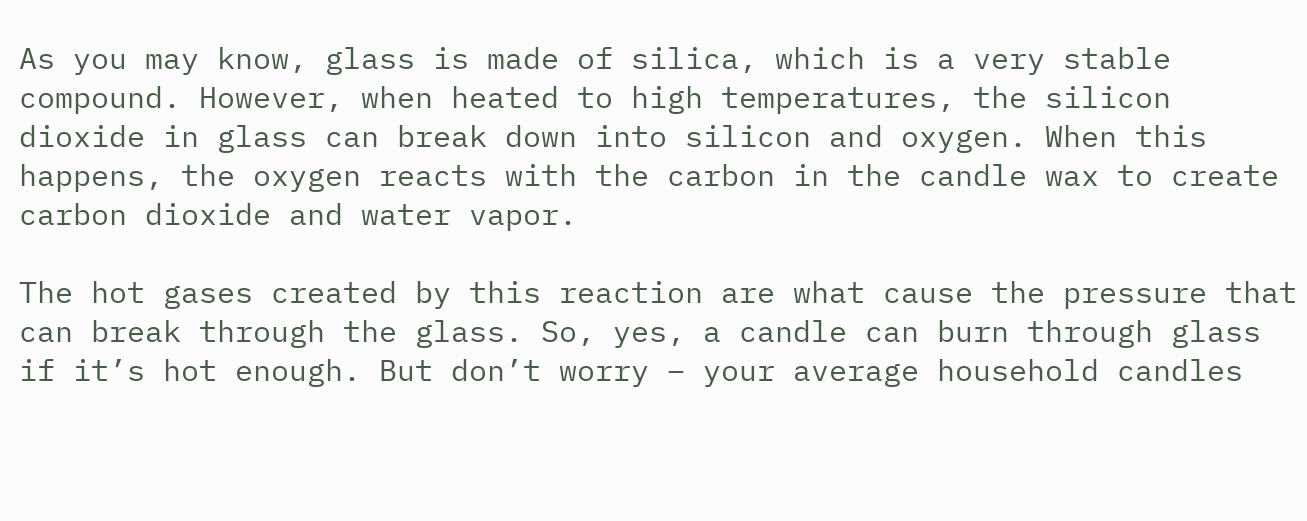As you may know, glass is made of silica, which is a very stable compound. However, when heated to high temperatures, the silicon dioxide in glass can break down into silicon and oxygen. When this happens, the oxygen reacts with the carbon in the candle wax to create carbon dioxide and water vapor.

The hot gases created by this reaction are what cause the pressure that can break through the glass. So, yes, a candle can burn through glass if it’s hot enough. But don’t worry – your average household candles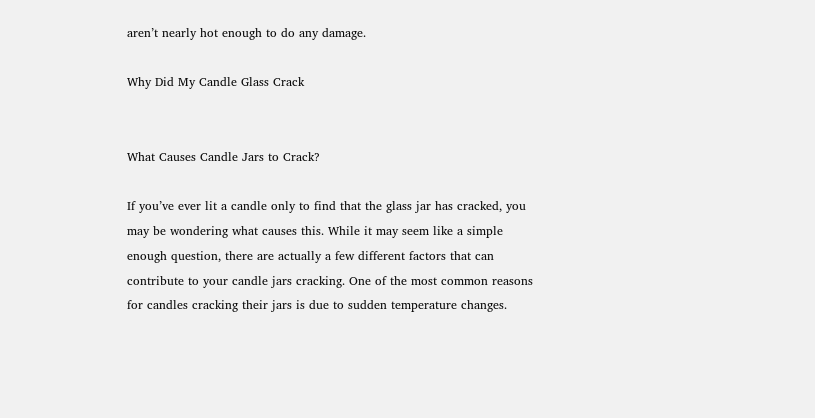aren’t nearly hot enough to do any damage.

Why Did My Candle Glass Crack


What Causes Candle Jars to Crack?

If you’ve ever lit a candle only to find that the glass jar has cracked, you may be wondering what causes this. While it may seem like a simple enough question, there are actually a few different factors that can contribute to your candle jars cracking. One of the most common reasons for candles cracking their jars is due to sudden temperature changes.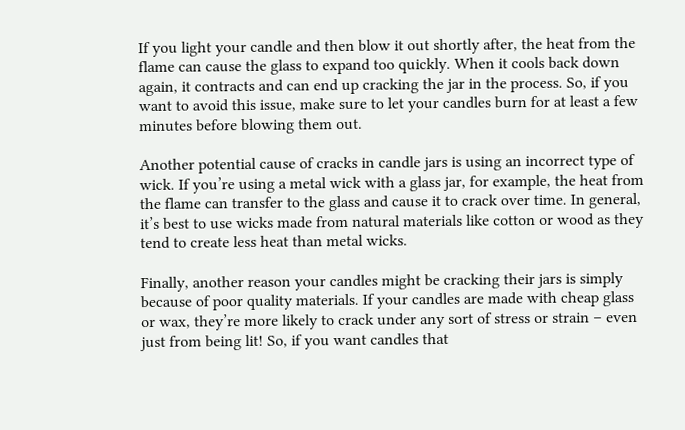If you light your candle and then blow it out shortly after, the heat from the flame can cause the glass to expand too quickly. When it cools back down again, it contracts and can end up cracking the jar in the process. So, if you want to avoid this issue, make sure to let your candles burn for at least a few minutes before blowing them out.

Another potential cause of cracks in candle jars is using an incorrect type of wick. If you’re using a metal wick with a glass jar, for example, the heat from the flame can transfer to the glass and cause it to crack over time. In general, it’s best to use wicks made from natural materials like cotton or wood as they tend to create less heat than metal wicks.

Finally, another reason your candles might be cracking their jars is simply because of poor quality materials. If your candles are made with cheap glass or wax, they’re more likely to crack under any sort of stress or strain – even just from being lit! So, if you want candles that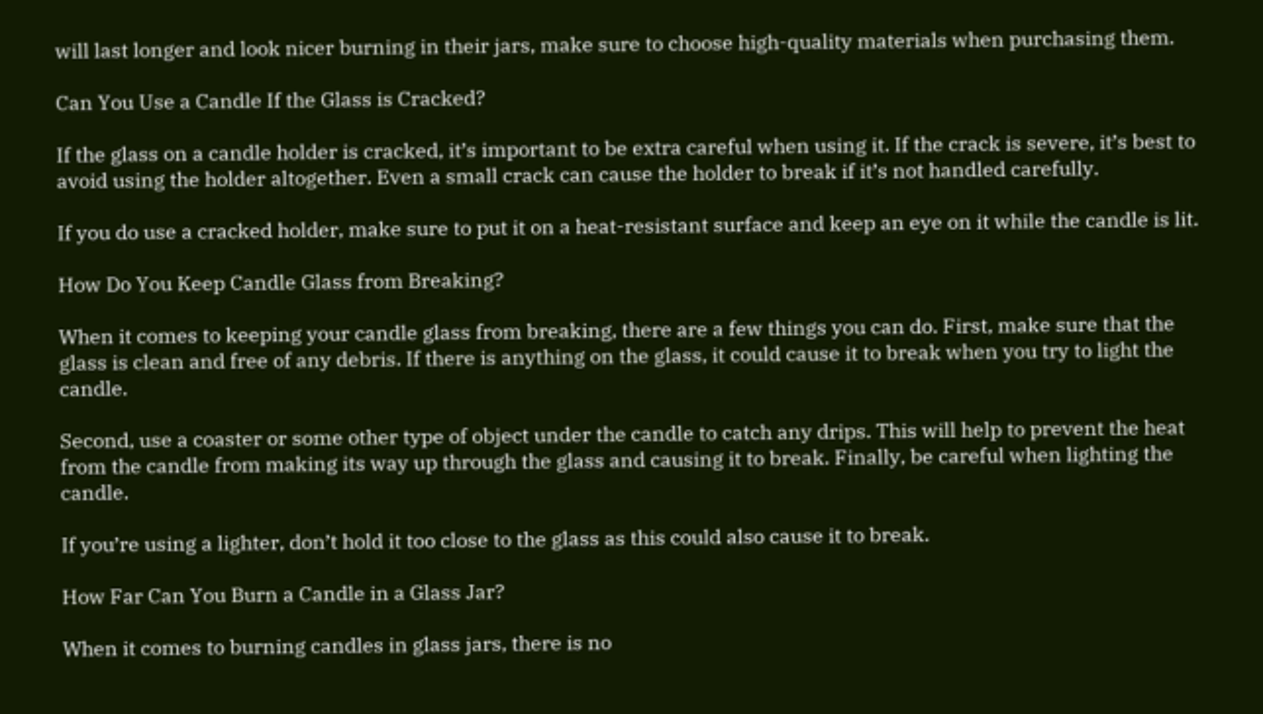will last longer and look nicer burning in their jars, make sure to choose high-quality materials when purchasing them.

Can You Use a Candle If the Glass is Cracked?

If the glass on a candle holder is cracked, it’s important to be extra careful when using it. If the crack is severe, it’s best to avoid using the holder altogether. Even a small crack can cause the holder to break if it’s not handled carefully.

If you do use a cracked holder, make sure to put it on a heat-resistant surface and keep an eye on it while the candle is lit.

How Do You Keep Candle Glass from Breaking?

When it comes to keeping your candle glass from breaking, there are a few things you can do. First, make sure that the glass is clean and free of any debris. If there is anything on the glass, it could cause it to break when you try to light the candle.

Second, use a coaster or some other type of object under the candle to catch any drips. This will help to prevent the heat from the candle from making its way up through the glass and causing it to break. Finally, be careful when lighting the candle.

If you’re using a lighter, don’t hold it too close to the glass as this could also cause it to break.

How Far Can You Burn a Candle in a Glass Jar?

When it comes to burning candles in glass jars, there is no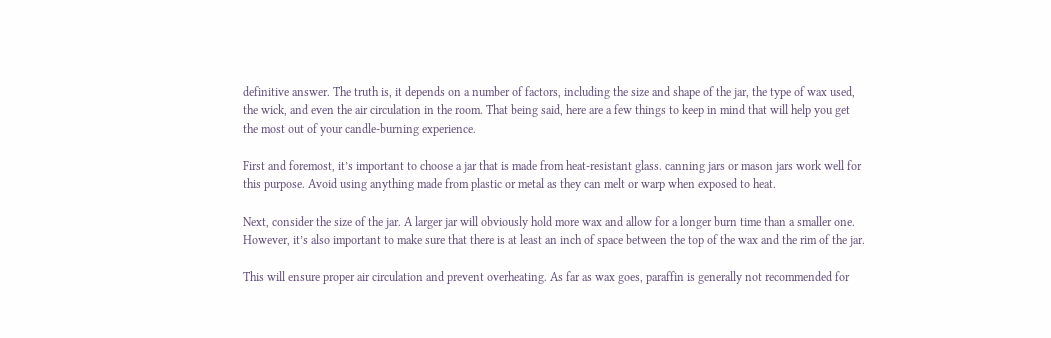definitive answer. The truth is, it depends on a number of factors, including the size and shape of the jar, the type of wax used, the wick, and even the air circulation in the room. That being said, here are a few things to keep in mind that will help you get the most out of your candle-burning experience.

First and foremost, it’s important to choose a jar that is made from heat-resistant glass. canning jars or mason jars work well for this purpose. Avoid using anything made from plastic or metal as they can melt or warp when exposed to heat.

Next, consider the size of the jar. A larger jar will obviously hold more wax and allow for a longer burn time than a smaller one. However, it’s also important to make sure that there is at least an inch of space between the top of the wax and the rim of the jar.

This will ensure proper air circulation and prevent overheating. As far as wax goes, paraffin is generally not recommended for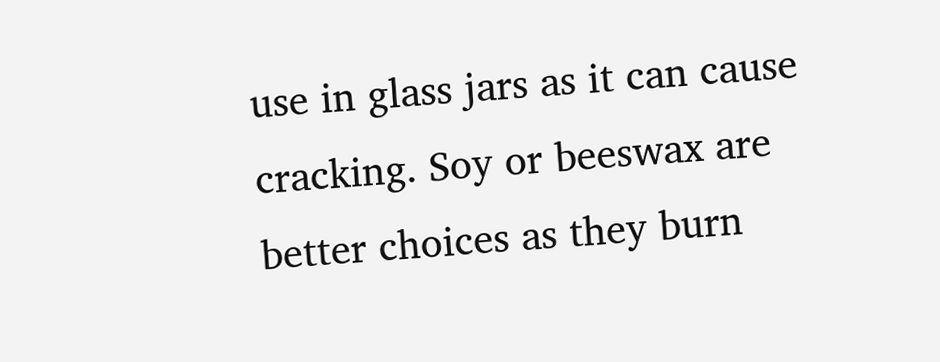use in glass jars as it can cause cracking. Soy or beeswax are better choices as they burn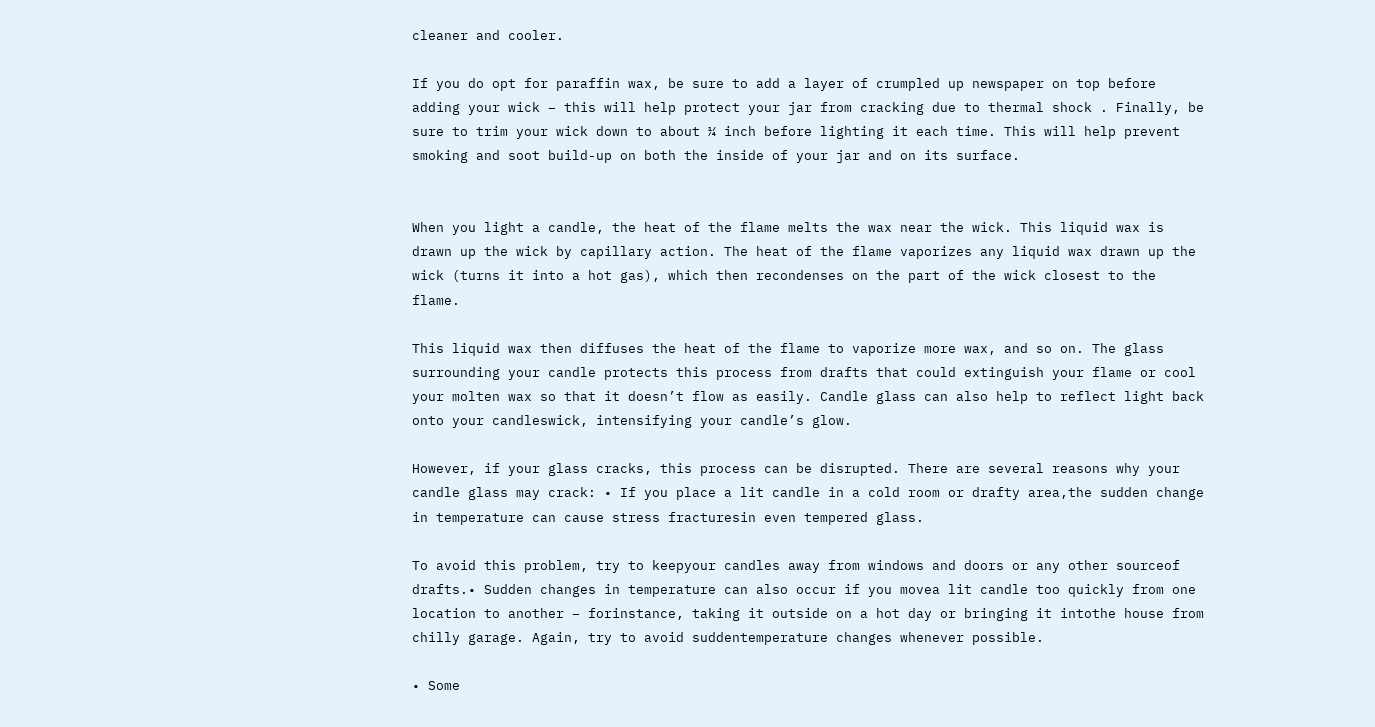cleaner and cooler.

If you do opt for paraffin wax, be sure to add a layer of crumpled up newspaper on top before adding your wick – this will help protect your jar from cracking due to thermal shock . Finally, be sure to trim your wick down to about ¼ inch before lighting it each time. This will help prevent smoking and soot build-up on both the inside of your jar and on its surface.


When you light a candle, the heat of the flame melts the wax near the wick. This liquid wax is drawn up the wick by capillary action. The heat of the flame vaporizes any liquid wax drawn up the wick (turns it into a hot gas), which then recondenses on the part of the wick closest to the flame.

This liquid wax then diffuses the heat of the flame to vaporize more wax, and so on. The glass surrounding your candle protects this process from drafts that could extinguish your flame or cool your molten wax so that it doesn’t flow as easily. Candle glass can also help to reflect light back onto your candleswick, intensifying your candle’s glow.

However, if your glass cracks, this process can be disrupted. There are several reasons why your candle glass may crack: • If you place a lit candle in a cold room or drafty area,the sudden change in temperature can cause stress fracturesin even tempered glass.

To avoid this problem, try to keepyour candles away from windows and doors or any other sourceof drafts.• Sudden changes in temperature can also occur if you movea lit candle too quickly from one location to another – forinstance, taking it outside on a hot day or bringing it intothe house from chilly garage. Again, try to avoid suddentemperature changes whenever possible.

• Some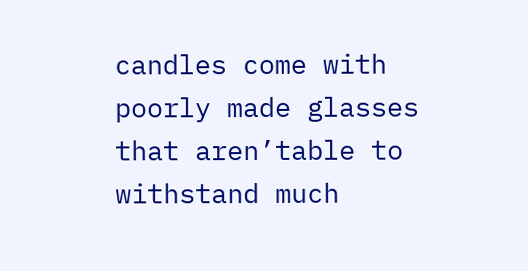candles come with poorly made glasses that aren’table to withstand much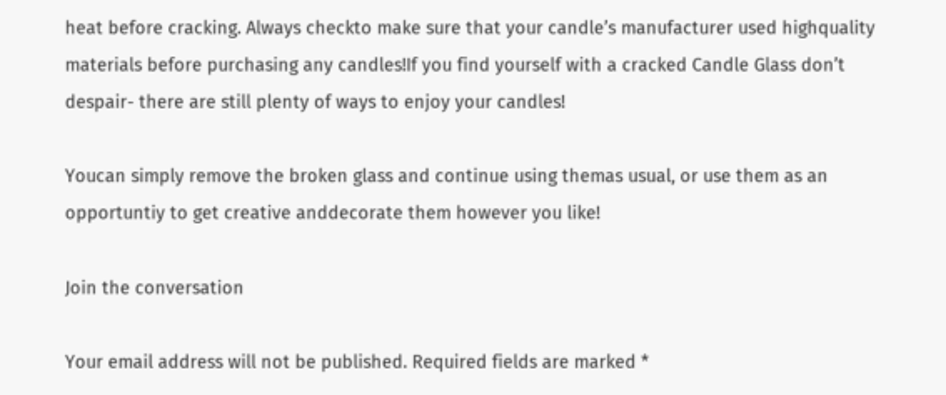heat before cracking. Always checkto make sure that your candle’s manufacturer used highquality materials before purchasing any candles!If you find yourself with a cracked Candle Glass don’t despair- there are still plenty of ways to enjoy your candles!

Youcan simply remove the broken glass and continue using themas usual, or use them as an opportuntiy to get creative anddecorate them however you like!

Join the conversation

Your email address will not be published. Required fields are marked *